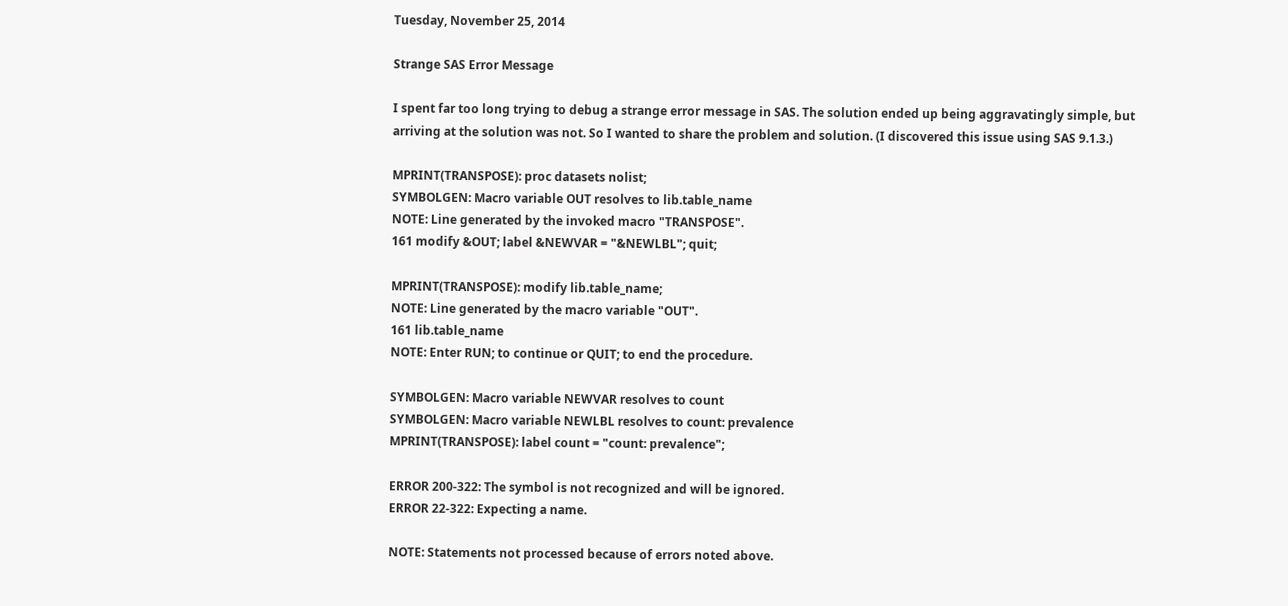Tuesday, November 25, 2014

Strange SAS Error Message

I spent far too long trying to debug a strange error message in SAS. The solution ended up being aggravatingly simple, but arriving at the solution was not. So I wanted to share the problem and solution. (I discovered this issue using SAS 9.1.3.)

MPRINT(TRANSPOSE): proc datasets nolist;
SYMBOLGEN: Macro variable OUT resolves to lib.table_name
NOTE: Line generated by the invoked macro "TRANSPOSE".
161 modify &OUT; label &NEWVAR = "&NEWLBL"; quit;

MPRINT(TRANSPOSE): modify lib.table_name;
NOTE: Line generated by the macro variable "OUT".
161 lib.table_name
NOTE: Enter RUN; to continue or QUIT; to end the procedure.

SYMBOLGEN: Macro variable NEWVAR resolves to count
SYMBOLGEN: Macro variable NEWLBL resolves to count: prevalence
MPRINT(TRANSPOSE): label count = "count: prevalence";

ERROR 200-322: The symbol is not recognized and will be ignored.
ERROR 22-322: Expecting a name.

NOTE: Statements not processed because of errors noted above.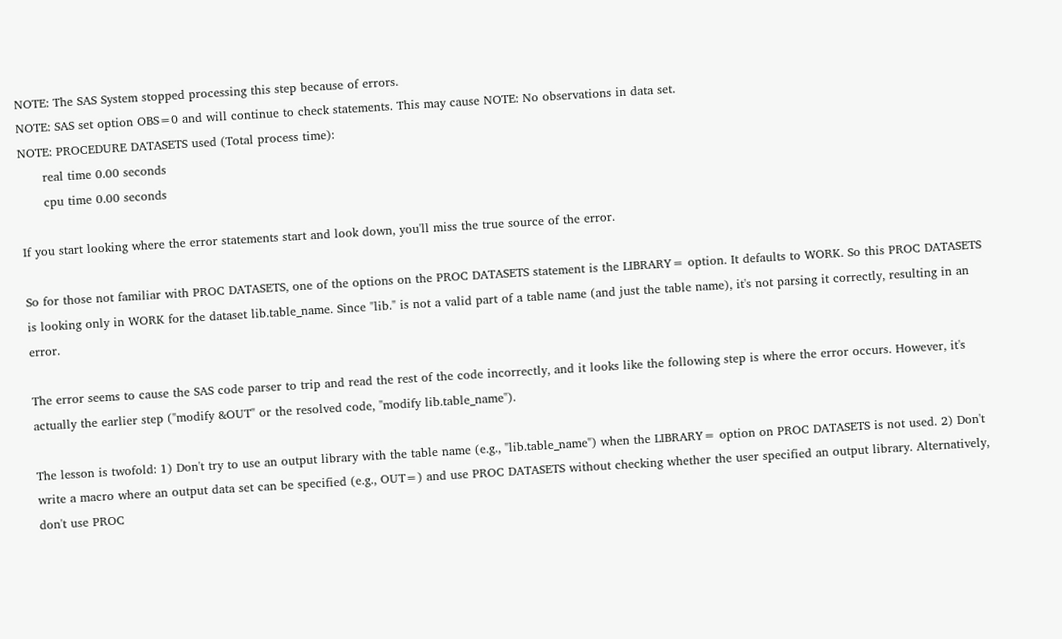NOTE: The SAS System stopped processing this step because of errors.
NOTE: SAS set option OBS=0 and will continue to check statements. This may cause NOTE: No observations in data set.
NOTE: PROCEDURE DATASETS used (Total process time):
      real time 0.00 seconds
      cpu time 0.00 seconds

If you start looking where the error statements start and look down, you'll miss the true source of the error.

So for those not familiar with PROC DATASETS, one of the options on the PROC DATASETS statement is the LIBRARY= option. It defaults to WORK. So this PROC DATASETS is looking only in WORK for the dataset lib.table_name. Since "lib." is not a valid part of a table name (and just the table name), it's not parsing it correctly, resulting in an error.

The error seems to cause the SAS code parser to trip and read the rest of the code incorrectly, and it looks like the following step is where the error occurs. However, it's actually the earlier step ("modify &OUT" or the resolved code, "modify lib.table_name").

The lesson is twofold: 1) Don't try to use an output library with the table name (e.g., "lib.table_name") when the LIBRARY= option on PROC DATASETS is not used. 2) Don't write a macro where an output data set can be specified (e.g., OUT=) and use PROC DATASETS without checking whether the user specified an output library. Alternatively, don't use PROC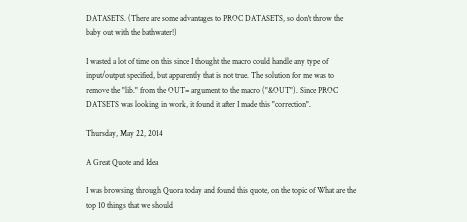DATASETS. (There are some advantages to PROC DATASETS, so don't throw the baby out with the bathwater!)

I wasted a lot of time on this since I thought the macro could handle any type of input/output specified, but apparently that is not true. The solution for me was to remove the "lib." from the OUT= argument to the macro ("&OUT"). Since PROC DATSETS was looking in work, it found it after I made this "correction".

Thursday, May 22, 2014

A Great Quote and Idea

I was browsing through Quora today and found this quote, on the topic of What are the top 10 things that we should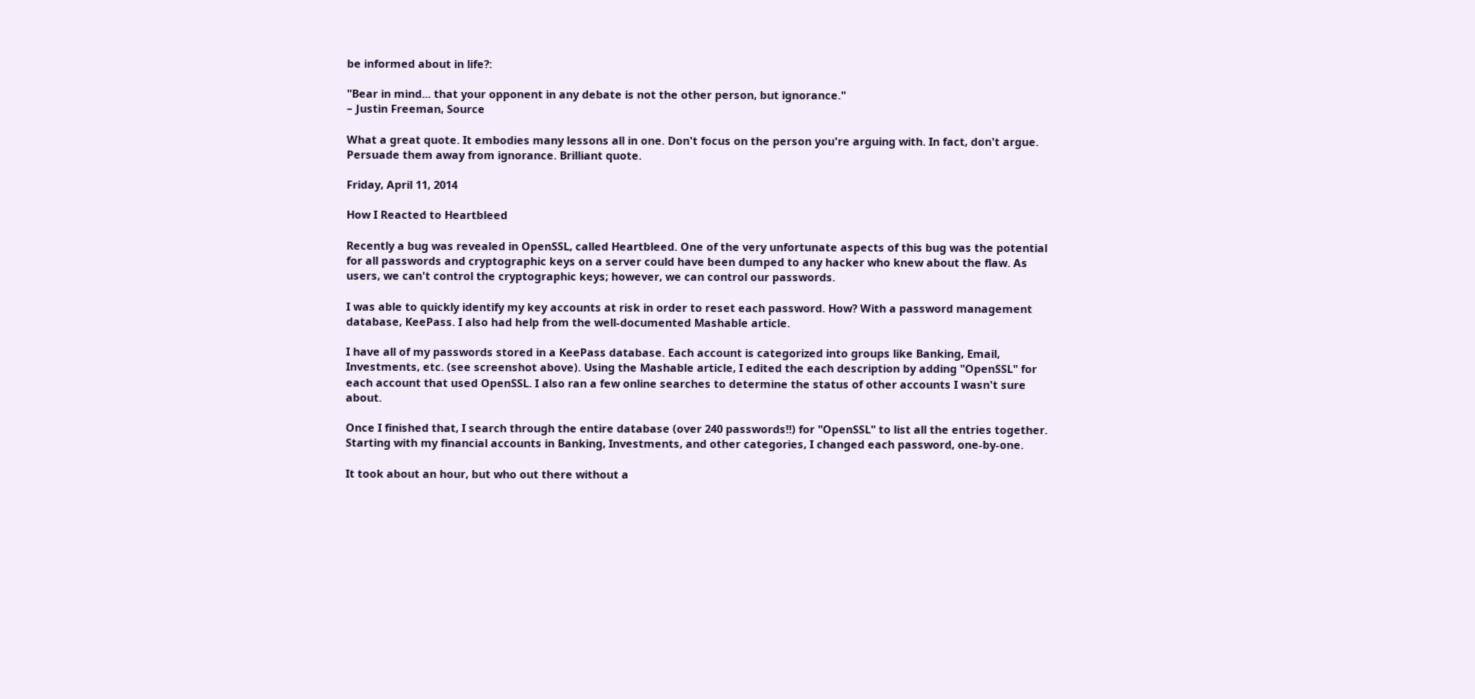be informed about in life?:

"Bear in mind... that your opponent in any debate is not the other person, but ignorance."
– Justin Freeman, Source

What a great quote. It embodies many lessons all in one. Don't focus on the person you're arguing with. In fact, don't argue. Persuade them away from ignorance. Brilliant quote.

Friday, April 11, 2014

How I Reacted to Heartbleed

Recently a bug was revealed in OpenSSL, called Heartbleed. One of the very unfortunate aspects of this bug was the potential for all passwords and cryptographic keys on a server could have been dumped to any hacker who knew about the flaw. As users, we can't control the cryptographic keys; however, we can control our passwords.

I was able to quickly identify my key accounts at risk in order to reset each password. How? With a password management database, KeePass. I also had help from the well-documented Mashable article.

I have all of my passwords stored in a KeePass database. Each account is categorized into groups like Banking, Email, Investments, etc. (see screenshot above). Using the Mashable article, I edited the each description by adding "OpenSSL" for each account that used OpenSSL. I also ran a few online searches to determine the status of other accounts I wasn't sure about.

Once I finished that, I search through the entire database (over 240 passwords!!) for "OpenSSL" to list all the entries together. Starting with my financial accounts in Banking, Investments, and other categories, I changed each password, one-by-one.

It took about an hour, but who out there without a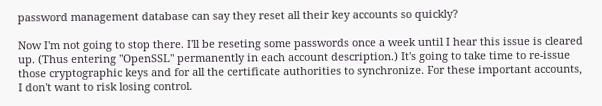password management database can say they reset all their key accounts so quickly?

Now I'm not going to stop there. I'll be reseting some passwords once a week until I hear this issue is cleared up. (Thus entering "OpenSSL" permanently in each account description.) It's going to take time to re-issue those cryptographic keys and for all the certificate authorities to synchronize. For these important accounts, I don't want to risk losing control.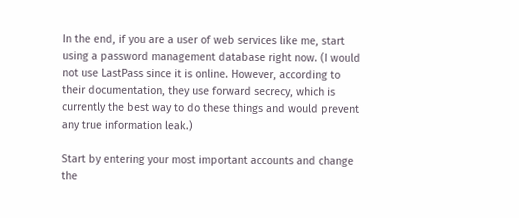In the end, if you are a user of web services like me, start using a password management database right now. (I would not use LastPass since it is online. However, according to their documentation, they use forward secrecy, which is currently the best way to do these things and would prevent any true information leak.)

Start by entering your most important accounts and change the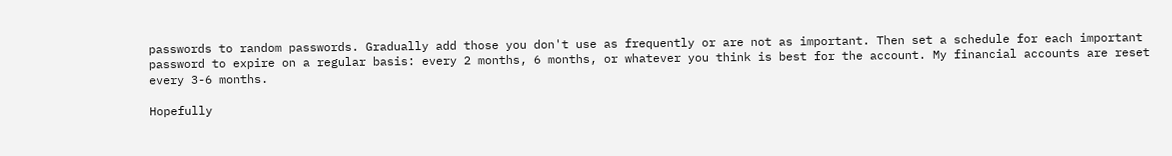passwords to random passwords. Gradually add those you don't use as frequently or are not as important. Then set a schedule for each important password to expire on a regular basis: every 2 months, 6 months, or whatever you think is best for the account. My financial accounts are reset every 3-6 months.

Hopefully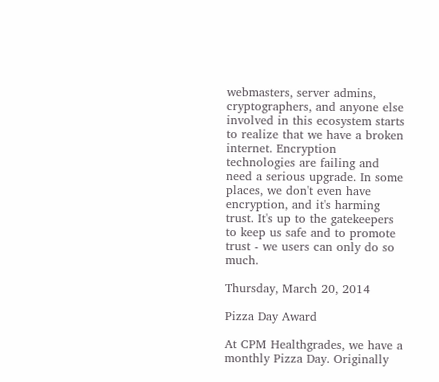webmasters, server admins, cryptographers, and anyone else involved in this ecosystem starts to realize that we have a broken internet. Encryption technologies are failing and need a serious upgrade. In some places, we don't even have encryption, and it's harming trust. It's up to the gatekeepers to keep us safe and to promote trust - we users can only do so much.

Thursday, March 20, 2014

Pizza Day Award

At CPM Healthgrades, we have a monthly Pizza Day. Originally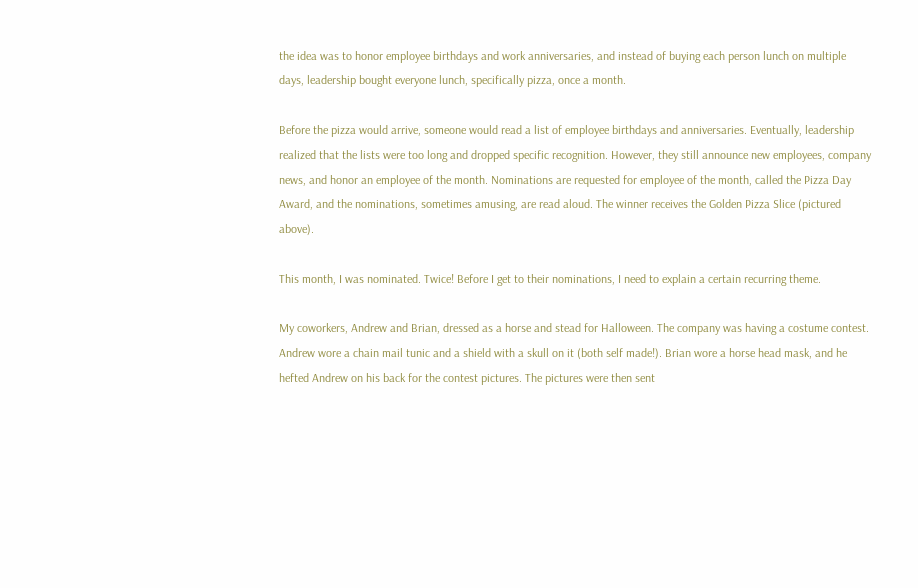the idea was to honor employee birthdays and work anniversaries, and instead of buying each person lunch on multiple days, leadership bought everyone lunch, specifically pizza, once a month.

Before the pizza would arrive, someone would read a list of employee birthdays and anniversaries. Eventually, leadership realized that the lists were too long and dropped specific recognition. However, they still announce new employees, company news, and honor an employee of the month. Nominations are requested for employee of the month, called the Pizza Day Award, and the nominations, sometimes amusing, are read aloud. The winner receives the Golden Pizza Slice (pictured above).

This month, I was nominated. Twice! Before I get to their nominations, I need to explain a certain recurring theme.

My coworkers, Andrew and Brian, dressed as a horse and stead for Halloween. The company was having a costume contest. Andrew wore a chain mail tunic and a shield with a skull on it (both self made!). Brian wore a horse head mask, and he hefted Andrew on his back for the contest pictures. The pictures were then sent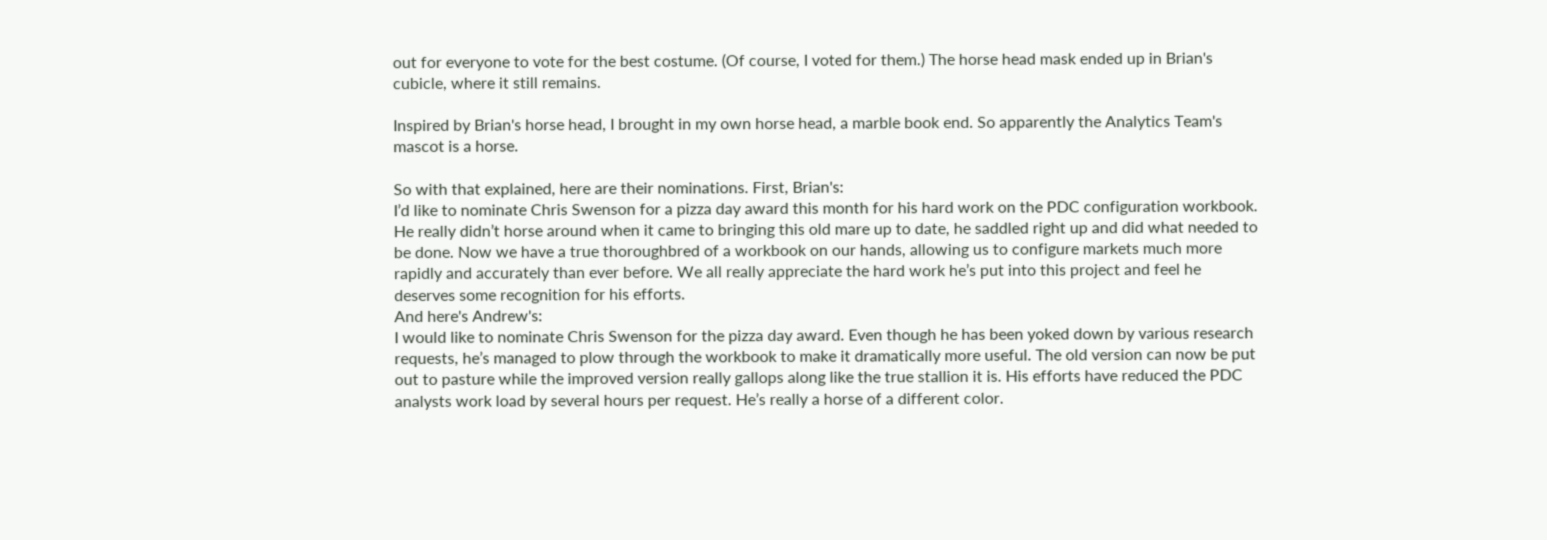out for everyone to vote for the best costume. (Of course, I voted for them.) The horse head mask ended up in Brian's cubicle, where it still remains.

Inspired by Brian's horse head, I brought in my own horse head, a marble book end. So apparently the Analytics Team's mascot is a horse.

So with that explained, here are their nominations. First, Brian's:
I’d like to nominate Chris Swenson for a pizza day award this month for his hard work on the PDC configuration workbook. He really didn’t horse around when it came to bringing this old mare up to date, he saddled right up and did what needed to be done. Now we have a true thoroughbred of a workbook on our hands, allowing us to configure markets much more rapidly and accurately than ever before. We all really appreciate the hard work he’s put into this project and feel he deserves some recognition for his efforts.
And here's Andrew's:
I would like to nominate Chris Swenson for the pizza day award. Even though he has been yoked down by various research requests, he’s managed to plow through the workbook to make it dramatically more useful. The old version can now be put out to pasture while the improved version really gallops along like the true stallion it is. His efforts have reduced the PDC analysts work load by several hours per request. He’s really a horse of a different color.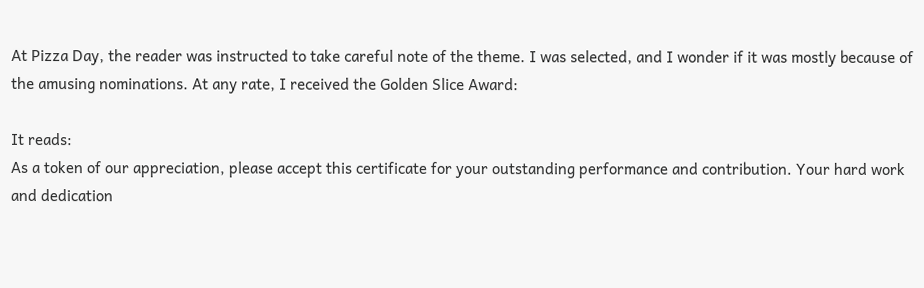At Pizza Day, the reader was instructed to take careful note of the theme. I was selected, and I wonder if it was mostly because of the amusing nominations. At any rate, I received the Golden Slice Award:

It reads:
As a token of our appreciation, please accept this certificate for your outstanding performance and contribution. Your hard work and dedication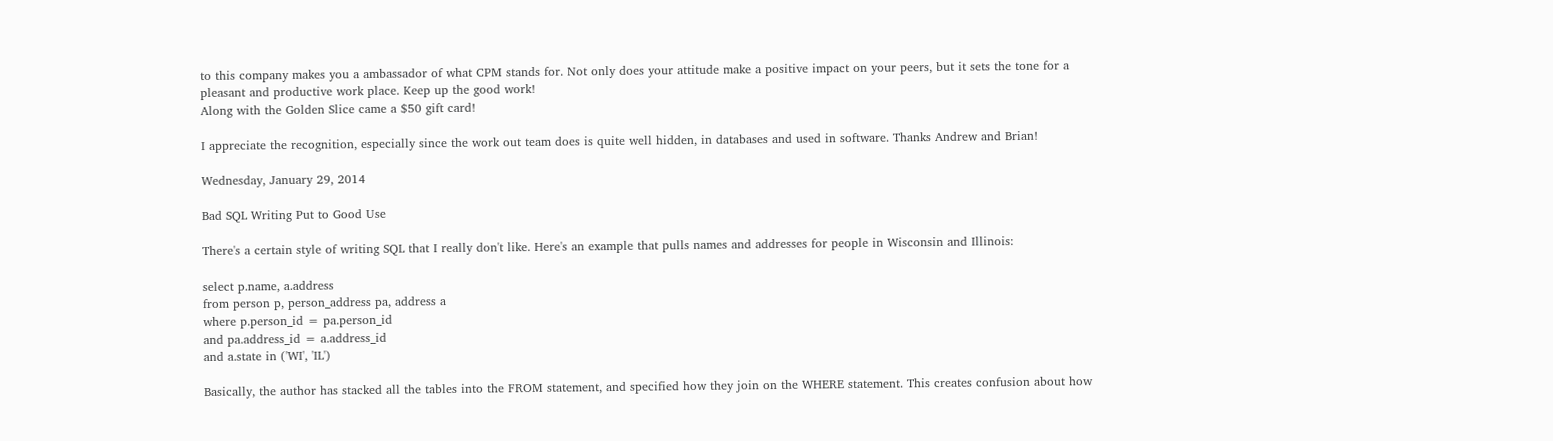to this company makes you a ambassador of what CPM stands for. Not only does your attitude make a positive impact on your peers, but it sets the tone for a pleasant and productive work place. Keep up the good work!
Along with the Golden Slice came a $50 gift card!

I appreciate the recognition, especially since the work out team does is quite well hidden, in databases and used in software. Thanks Andrew and Brian!

Wednesday, January 29, 2014

Bad SQL Writing Put to Good Use

There's a certain style of writing SQL that I really don't like. Here's an example that pulls names and addresses for people in Wisconsin and Illinois:

select p.name, a.address
from person p, person_address pa, address a
where p.person_id = pa.person_id
and pa.address_id = a.address_id
and a.state in ('WI', 'IL')

Basically, the author has stacked all the tables into the FROM statement, and specified how they join on the WHERE statement. This creates confusion about how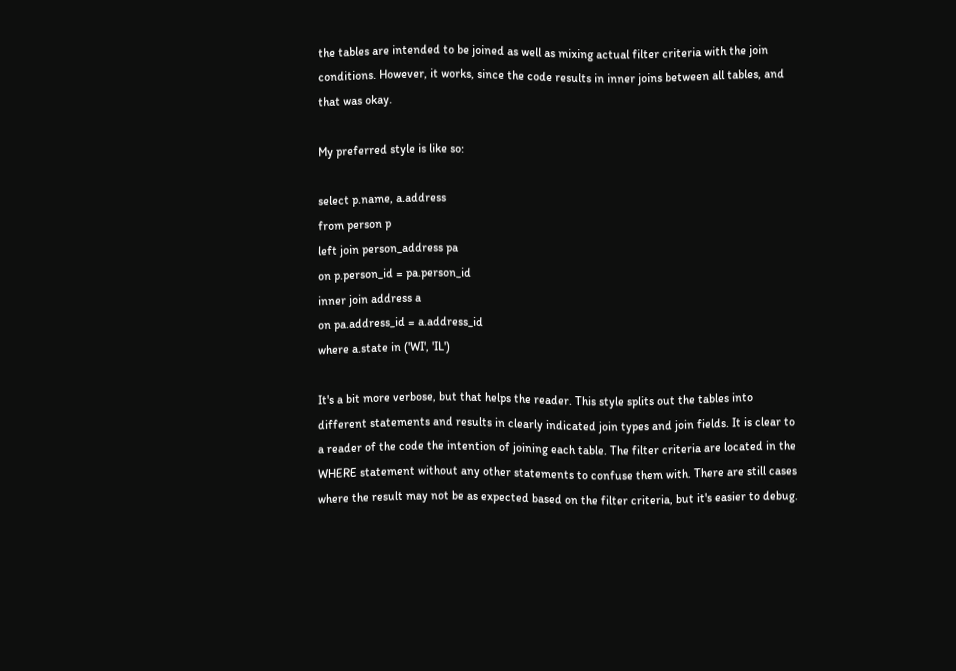the tables are intended to be joined as well as mixing actual filter criteria with the join conditions. However, it works, since the code results in inner joins between all tables, and that was okay.

My preferred style is like so:

select p.name, a.address
from person p
left join person_address pa
on p.person_id = pa.person_id
inner join address a
on pa.address_id = a.address_id
where a.state in ('WI', 'IL')

It's a bit more verbose, but that helps the reader. This style splits out the tables into different statements and results in clearly indicated join types and join fields. It is clear to a reader of the code the intention of joining each table. The filter criteria are located in the WHERE statement without any other statements to confuse them with. There are still cases where the result may not be as expected based on the filter criteria, but it's easier to debug.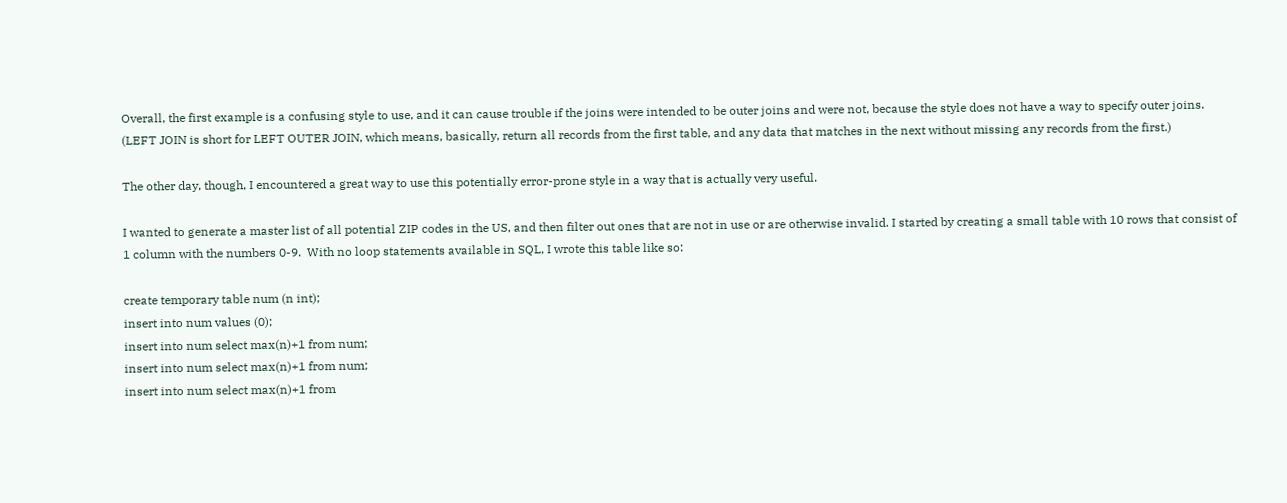Overall, the first example is a confusing style to use, and it can cause trouble if the joins were intended to be outer joins and were not, because the style does not have a way to specify outer joins. (LEFT JOIN is short for LEFT OUTER JOIN, which means, basically, return all records from the first table, and any data that matches in the next without missing any records from the first.)

The other day, though, I encountered a great way to use this potentially error-prone style in a way that is actually very useful.

I wanted to generate a master list of all potential ZIP codes in the US, and then filter out ones that are not in use or are otherwise invalid. I started by creating a small table with 10 rows that consist of 1 column with the numbers 0-9.  With no loop statements available in SQL, I wrote this table like so:

create temporary table num (n int);
insert into num values (0);
insert into num select max(n)+1 from num;
insert into num select max(n)+1 from num;
insert into num select max(n)+1 from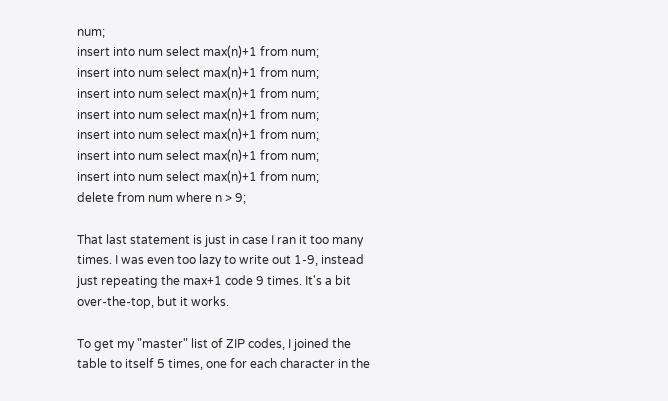num;
insert into num select max(n)+1 from num;
insert into num select max(n)+1 from num;
insert into num select max(n)+1 from num;
insert into num select max(n)+1 from num;
insert into num select max(n)+1 from num;
insert into num select max(n)+1 from num;
insert into num select max(n)+1 from num;
delete from num where n > 9;

That last statement is just in case I ran it too many times. I was even too lazy to write out 1-9, instead just repeating the max+1 code 9 times. It's a bit over-the-top, but it works.

To get my "master" list of ZIP codes, I joined the table to itself 5 times, one for each character in the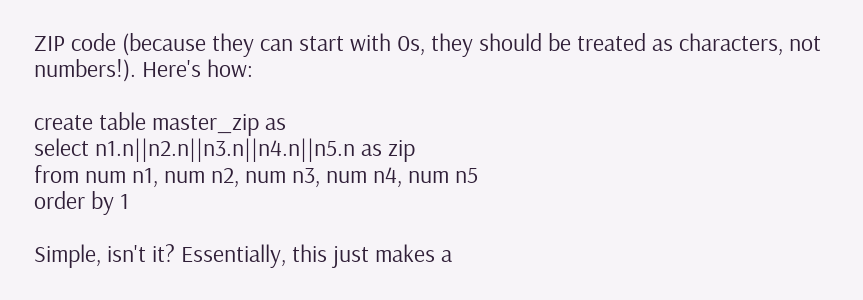ZIP code (because they can start with 0s, they should be treated as characters, not numbers!). Here's how:

create table master_zip as
select n1.n||n2.n||n3.n||n4.n||n5.n as zip
from num n1, num n2, num n3, num n4, num n5
order by 1

Simple, isn't it? Essentially, this just makes a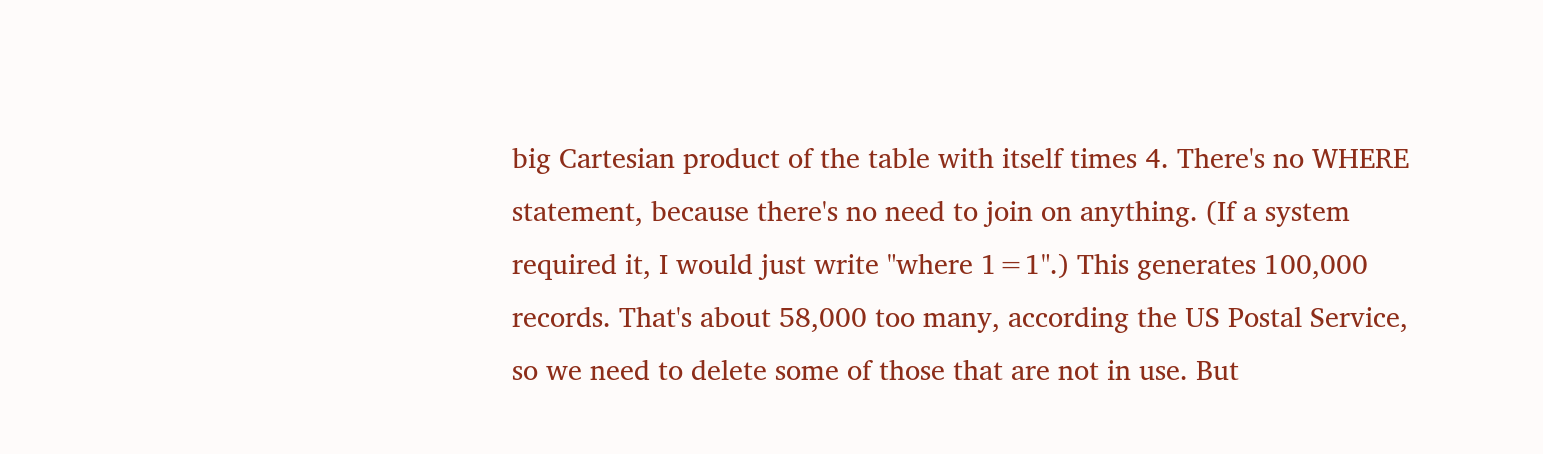big Cartesian product of the table with itself times 4. There's no WHERE statement, because there's no need to join on anything. (If a system required it, I would just write "where 1=1".) This generates 100,000 records. That's about 58,000 too many, according the US Postal Service, so we need to delete some of those that are not in use. But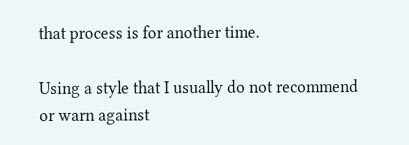that process is for another time.

Using a style that I usually do not recommend or warn against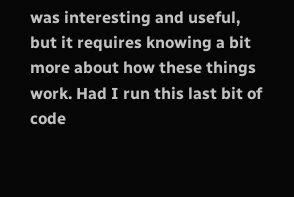was interesting and useful, but it requires knowing a bit more about how these things work. Had I run this last bit of code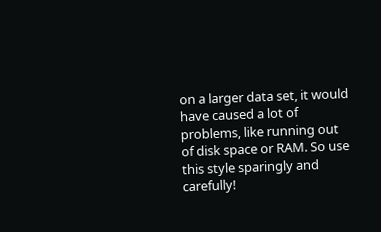on a larger data set, it would have caused a lot of problems, like running out of disk space or RAM. So use this style sparingly and carefully!